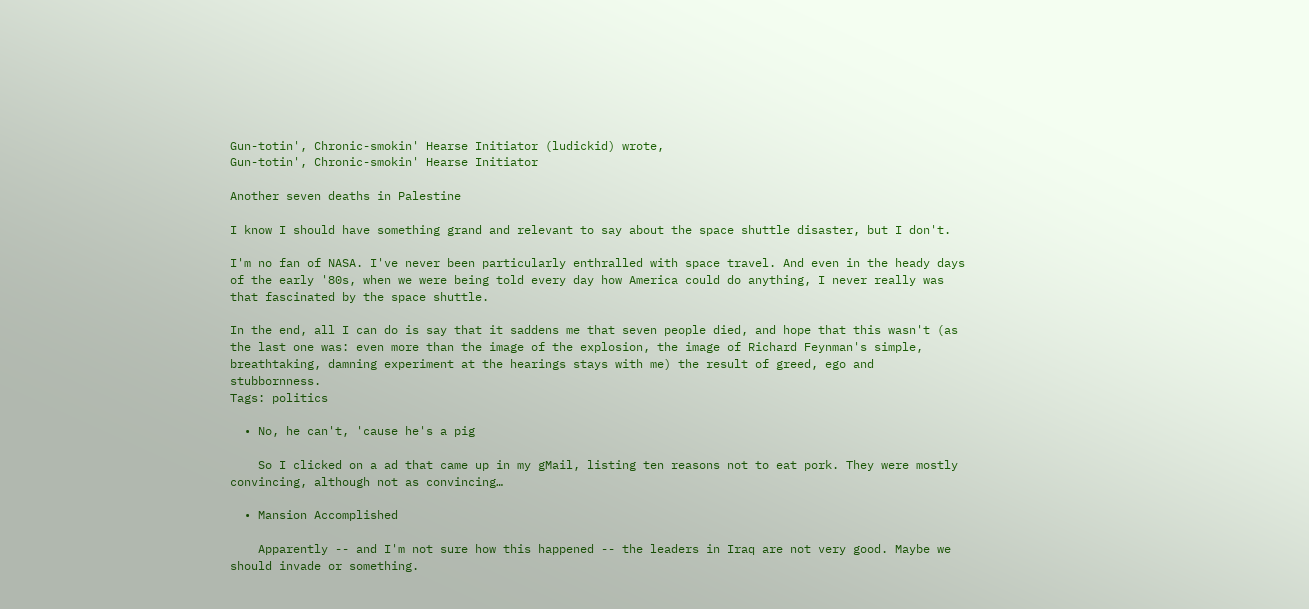Gun-totin', Chronic-smokin' Hearse Initiator (ludickid) wrote,
Gun-totin', Chronic-smokin' Hearse Initiator

Another seven deaths in Palestine

I know I should have something grand and relevant to say about the space shuttle disaster, but I don't.

I'm no fan of NASA. I've never been particularly enthralled with space travel. And even in the heady days of the early '80s, when we were being told every day how America could do anything, I never really was that fascinated by the space shuttle.

In the end, all I can do is say that it saddens me that seven people died, and hope that this wasn't (as the last one was: even more than the image of the explosion, the image of Richard Feynman's simple, breathtaking, damning experiment at the hearings stays with me) the result of greed, ego and stubbornness.
Tags: politics

  • No, he can't, 'cause he's a pig

    So I clicked on a ad that came up in my gMail, listing ten reasons not to eat pork. They were mostly convincing, although not as convincing…

  • Mansion Accomplished

    Apparently -- and I'm not sure how this happened -- the leaders in Iraq are not very good. Maybe we should invade or something.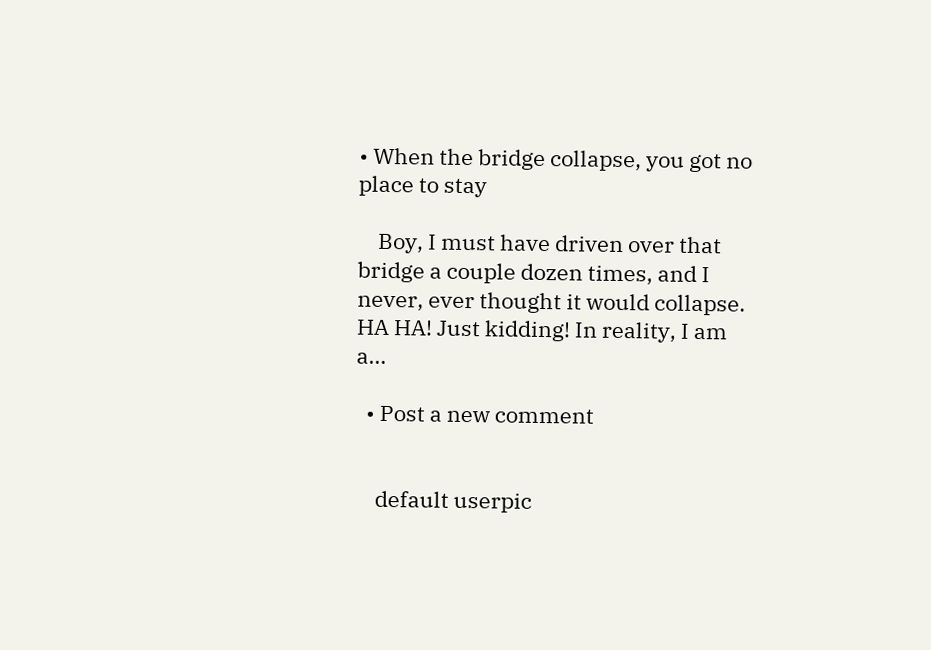• When the bridge collapse, you got no place to stay

    Boy, I must have driven over that bridge a couple dozen times, and I never, ever thought it would collapse. HA HA! Just kidding! In reality, I am a…

  • Post a new comment


    default userpic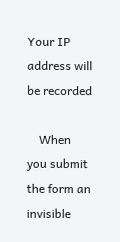Your IP address will be recorded

    When you submit the form an invisible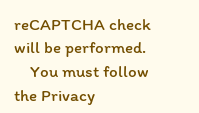reCAPTCHA check will be performed.
    You must follow the Privacy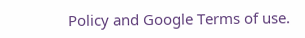Policy and Google Terms of use.